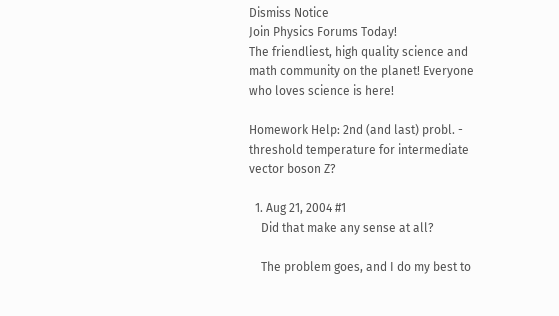Dismiss Notice
Join Physics Forums Today!
The friendliest, high quality science and math community on the planet! Everyone who loves science is here!

Homework Help: 2nd (and last) probl. - threshold temperature for intermediate vector boson Z?

  1. Aug 21, 2004 #1
    Did that make any sense at all?

    The problem goes, and I do my best to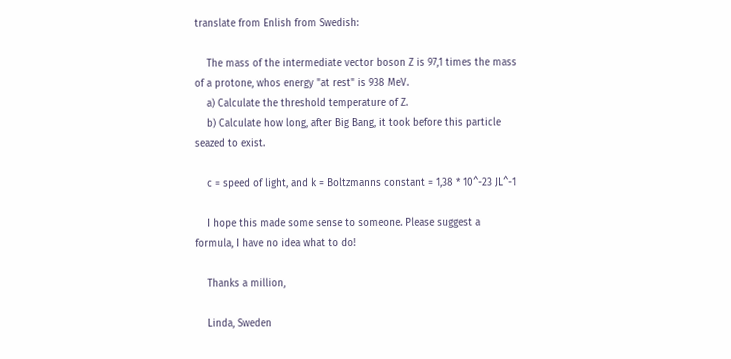translate from Enlish from Swedish:

    The mass of the intermediate vector boson Z is 97,1 times the mass of a protone, whos energy "at rest" is 938 MeV.
    a) Calculate the threshold temperature of Z.
    b) Calculate how long, after Big Bang, it took before this particle seazed to exist.

    c = speed of light, and k = Boltzmanns constant = 1,38 * 10^-23 JL^-1

    I hope this made some sense to someone. Please suggest a formula, I have no idea what to do!

    Thanks a million,

    Linda, Sweden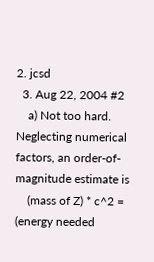2. jcsd
  3. Aug 22, 2004 #2
    a) Not too hard. Neglecting numerical factors, an order-of-magnitude estimate is
    (mass of Z) * c^2 = (energy needed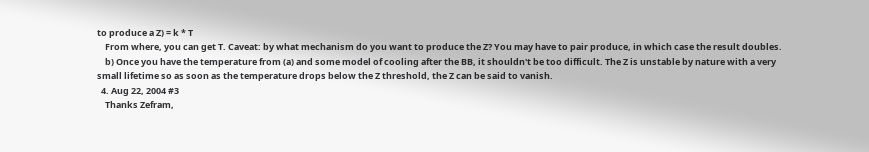to produce a Z) = k * T
    From where, you can get T. Caveat: by what mechanism do you want to produce the Z? You may have to pair produce, in which case the result doubles.
    b) Once you have the temperature from (a) and some model of cooling after the BB, it shouldn't be too difficult. The Z is unstable by nature with a very small lifetime so as soon as the temperature drops below the Z threshold, the Z can be said to vanish.
  4. Aug 22, 2004 #3
    Thanks Zefram,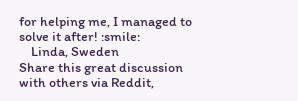for helping me, I managed to solve it after! :smile:
    Linda, Sweden
Share this great discussion with others via Reddit,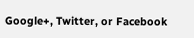Google+, Twitter, or Facebook